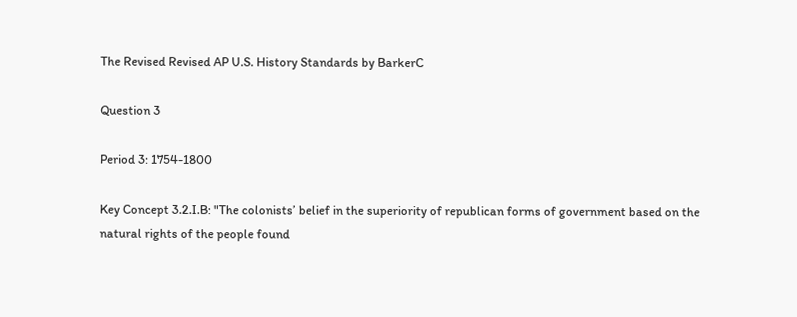The Revised Revised AP U.S. History Standards by BarkerC

Question 3

Period 3: 1754-1800

Key Concept 3.2.I.B: "The colonists’ belief in the superiority of republican forms of government based on the natural rights of the people found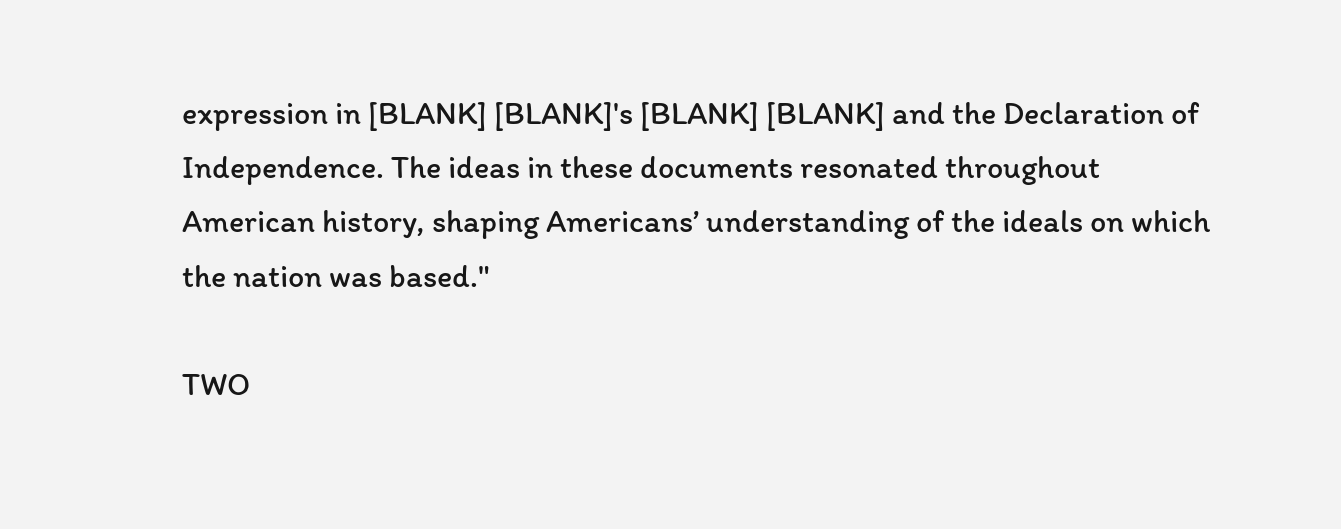expression in [BLANK] [BLANK]'s [BLANK] [BLANK] and the Declaration of Independence. The ideas in these documents resonated throughout American history, shaping Americans’ understanding of the ideals on which the nation was based."

TWO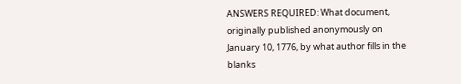ANSWERS REQUIRED: What document, originally published anonymously on January 10, 1776, by what author fills in the blanks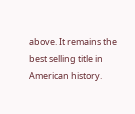above. It remains the best selling title in American history.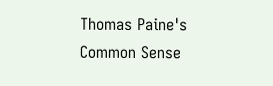Thomas Paine's Common Sense